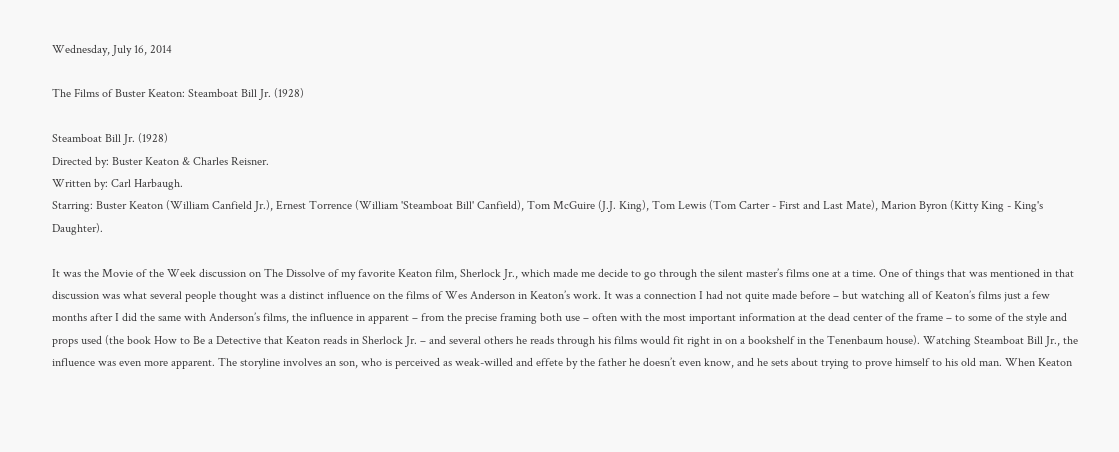Wednesday, July 16, 2014

The Films of Buster Keaton: Steamboat Bill Jr. (1928)

Steamboat Bill Jr. (1928)
Directed by: Buster Keaton & Charles Reisner.
Written by: Carl Harbaugh.
Starring: Buster Keaton (William Canfield Jr.), Ernest Torrence (William 'Steamboat Bill' Canfield), Tom McGuire (J.J. King), Tom Lewis (Tom Carter - First and Last Mate), Marion Byron (Kitty King - King's Daughter).

It was the Movie of the Week discussion on The Dissolve of my favorite Keaton film, Sherlock Jr., which made me decide to go through the silent master’s films one at a time. One of things that was mentioned in that discussion was what several people thought was a distinct influence on the films of Wes Anderson in Keaton’s work. It was a connection I had not quite made before – but watching all of Keaton’s films just a few months after I did the same with Anderson’s films, the influence in apparent – from the precise framing both use – often with the most important information at the dead center of the frame – to some of the style and props used (the book How to Be a Detective that Keaton reads in Sherlock Jr. – and several others he reads through his films would fit right in on a bookshelf in the Tenenbaum house). Watching Steamboat Bill Jr., the influence was even more apparent. The storyline involves an son, who is perceived as weak-willed and effete by the father he doesn’t even know, and he sets about trying to prove himself to his old man. When Keaton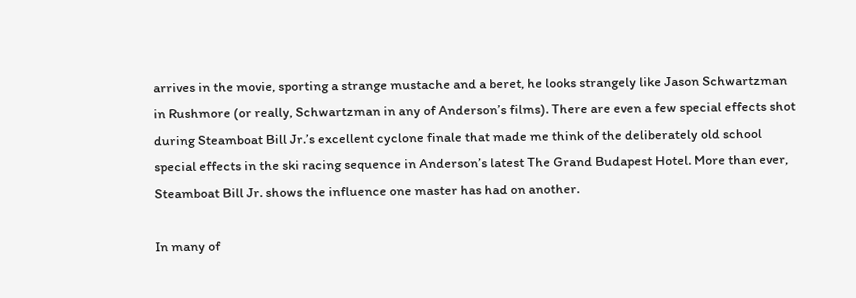arrives in the movie, sporting a strange mustache and a beret, he looks strangely like Jason Schwartzman in Rushmore (or really, Schwartzman in any of Anderson’s films). There are even a few special effects shot during Steamboat Bill Jr.’s excellent cyclone finale that made me think of the deliberately old school special effects in the ski racing sequence in Anderson’s latest The Grand Budapest Hotel. More than ever, Steamboat Bill Jr. shows the influence one master has had on another.

In many of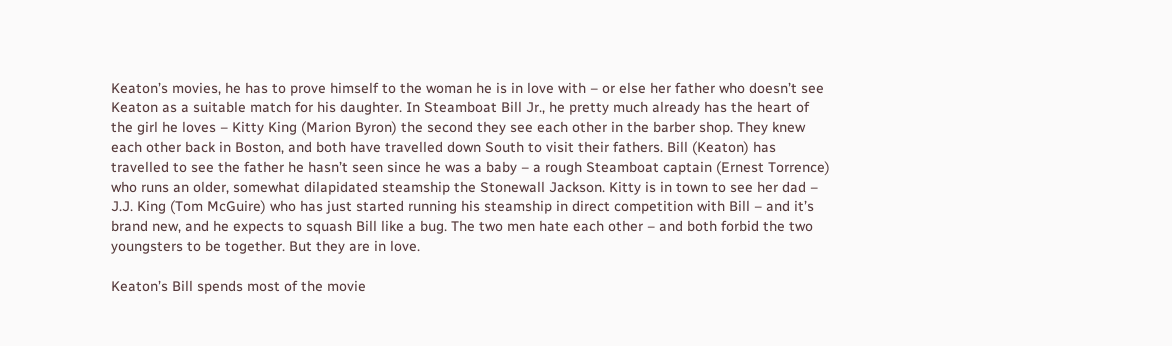Keaton’s movies, he has to prove himself to the woman he is in love with – or else her father who doesn’t see Keaton as a suitable match for his daughter. In Steamboat Bill Jr., he pretty much already has the heart of the girl he loves – Kitty King (Marion Byron) the second they see each other in the barber shop. They knew each other back in Boston, and both have travelled down South to visit their fathers. Bill (Keaton) has travelled to see the father he hasn’t seen since he was a baby – a rough Steamboat captain (Ernest Torrence) who runs an older, somewhat dilapidated steamship the Stonewall Jackson. Kitty is in town to see her dad – J.J. King (Tom McGuire) who has just started running his steamship in direct competition with Bill – and it’s brand new, and he expects to squash Bill like a bug. The two men hate each other – and both forbid the two youngsters to be together. But they are in love.

Keaton’s Bill spends most of the movie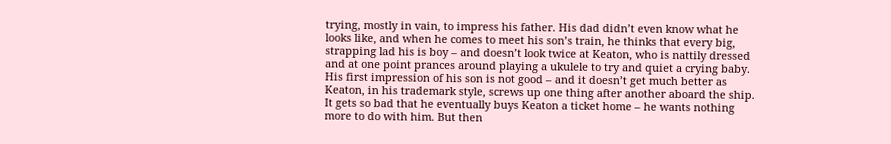trying, mostly in vain, to impress his father. His dad didn’t even know what he looks like, and when he comes to meet his son’s train, he thinks that every big, strapping lad his is boy – and doesn’t look twice at Keaton, who is nattily dressed and at one point prances around playing a ukulele to try and quiet a crying baby. His first impression of his son is not good – and it doesn’t get much better as Keaton, in his trademark style, screws up one thing after another aboard the ship. It gets so bad that he eventually buys Keaton a ticket home – he wants nothing more to do with him. But then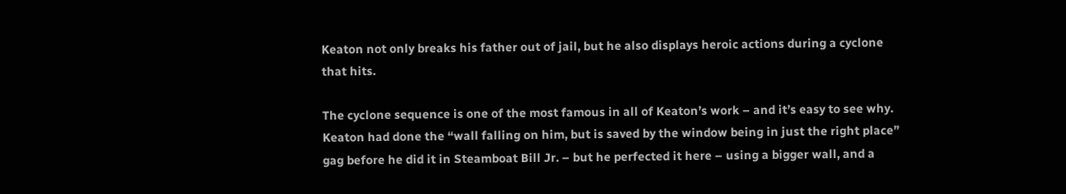Keaton not only breaks his father out of jail, but he also displays heroic actions during a cyclone that hits.

The cyclone sequence is one of the most famous in all of Keaton’s work – and it’s easy to see why. Keaton had done the “wall falling on him, but is saved by the window being in just the right place” gag before he did it in Steamboat Bill Jr. – but he perfected it here – using a bigger wall, and a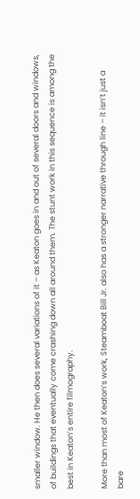smaller window. He then does several variations of it – as Keaton goes in and out of several doors and windows, of buildings that eventually come crashing down all around them. The stunt work in this sequence is among the best in Keaton’s entire filmography.

More than most of Keaton’s work, Steamboat Bill Jr. also has a stronger narrative through line – it isn’t just a bare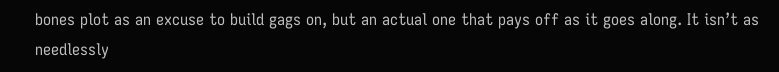bones plot as an excuse to build gags on, but an actual one that pays off as it goes along. It isn’t as needlessly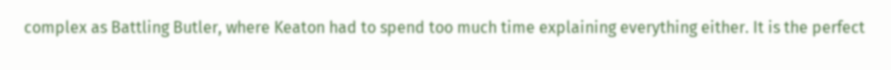complex as Battling Butler, where Keaton had to spend too much time explaining everything either. It is the perfect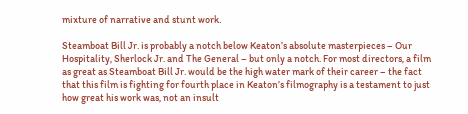mixture of narrative and stunt work.

Steamboat Bill Jr. is probably a notch below Keaton’s absolute masterpieces – Our Hospitality, Sherlock Jr. and The General – but only a notch. For most directors, a film as great as Steamboat Bill Jr. would be the high water mark of their career – the fact that this film is fighting for fourth place in Keaton’s filmography is a testament to just how great his work was, not an insult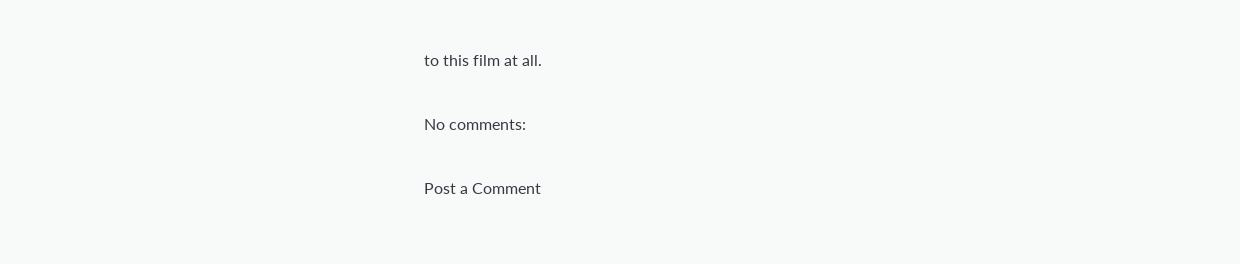to this film at all.

No comments:

Post a Comment